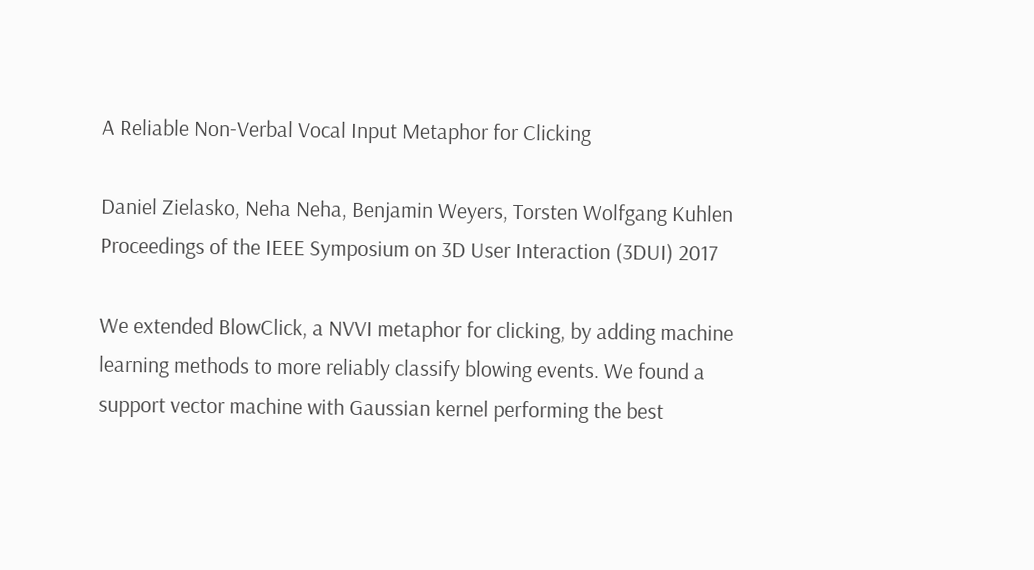A Reliable Non-Verbal Vocal Input Metaphor for Clicking

Daniel Zielasko, Neha Neha, Benjamin Weyers, Torsten Wolfgang Kuhlen
Proceedings of the IEEE Symposium on 3D User Interaction (3DUI) 2017

We extended BlowClick, a NVVI metaphor for clicking, by adding machine learning methods to more reliably classify blowing events. We found a support vector machine with Gaussian kernel performing the best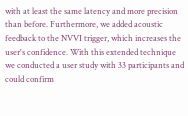with at least the same latency and more precision than before. Furthermore, we added acoustic feedback to the NVVI trigger, which increases the user's confidence. With this extended technique we conducted a user study with 33 participants and could confirm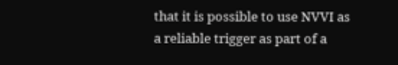that it is possible to use NVVI as a reliable trigger as part of a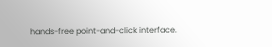hands-free point-and-click interface.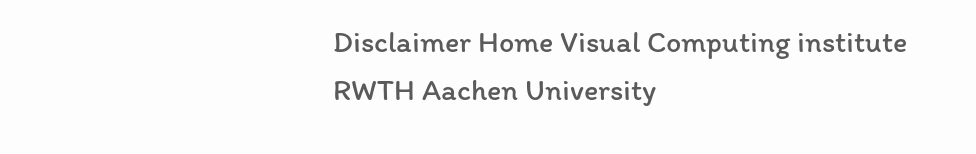Disclaimer Home Visual Computing institute RWTH Aachen University